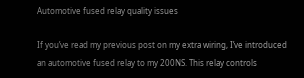Automotive fused relay quality issues

If you’ve read my previous post on my extra wiring, I’ve introduced an automotive fused relay to my 200NS. This relay controls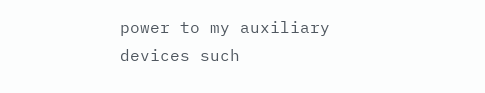power to my auxiliary devices such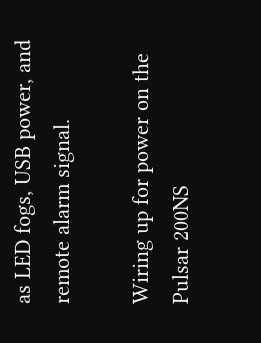as LED fogs, USB power, and remote alarm signal.

Wiring up for power on the Pulsar 200NS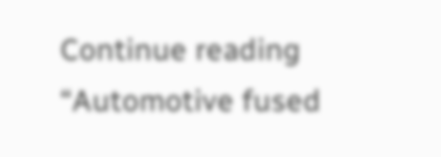Continue reading “Automotive fused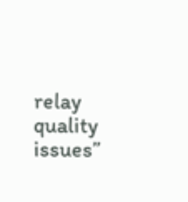relay quality issues”